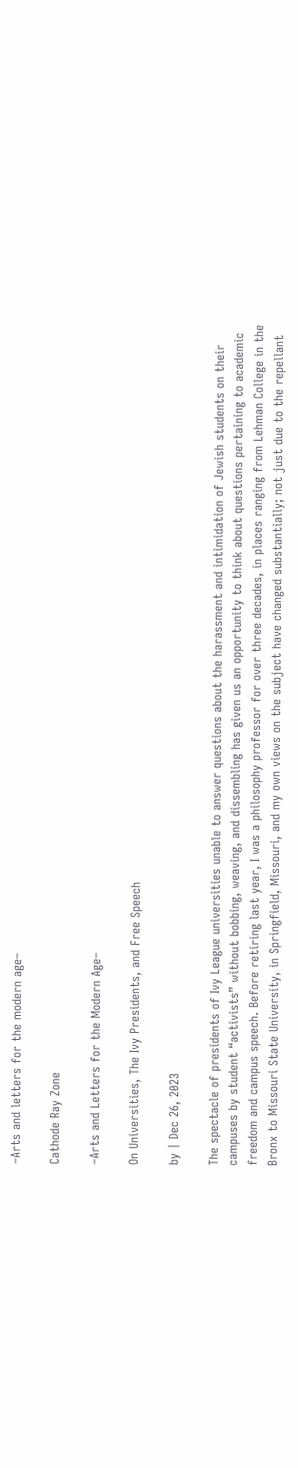–Arts and letters for the modern age–

Cathode Ray Zone

–Arts and Letters for the Modern Age–

On Universities, The Ivy Presidents, and Free Speech

by | Dec 26, 2023

The spectacle of presidents of Ivy League universities unable to answer questions about the harassment and intimidation of Jewish students on their campuses by student “activists” without bobbing, weaving, and dissembling has given us an opportunity to think about questions pertaining to academic freedom and campus speech. Before retiring last year, I was a philosophy professor for over three decades, in places ranging from Lehman College in the Bronx to Missouri State University, in Springfield, Missouri, and my own views on the subject have changed substantially; not just due to the repellant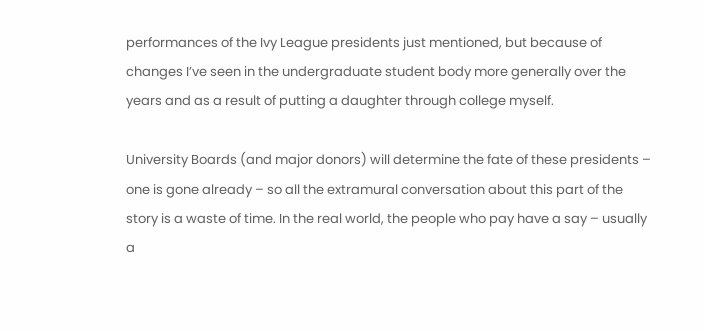performances of the Ivy League presidents just mentioned, but because of changes I’ve seen in the undergraduate student body more generally over the years and as a result of putting a daughter through college myself.

University Boards (and major donors) will determine the fate of these presidents – one is gone already – so all the extramural conversation about this part of the story is a waste of time. In the real world, the people who pay have a say – usually a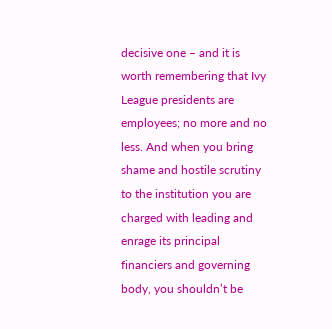decisive one – and it is worth remembering that Ivy League presidents are employees; no more and no less. And when you bring shame and hostile scrutiny to the institution you are charged with leading and enrage its principal financiers and governing body, you shouldn’t be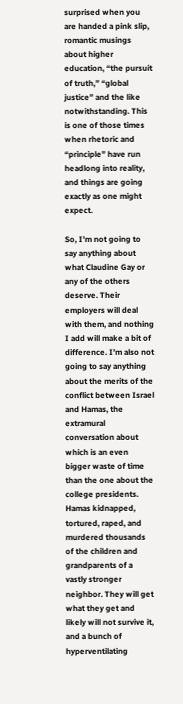surprised when you are handed a pink slip, romantic musings about higher education, “the pursuit of truth,” “global justice” and the like notwithstanding. This is one of those times when rhetoric and “principle” have run headlong into reality, and things are going exactly as one might expect.

So, I’m not going to say anything about what Claudine Gay or any of the others deserve. Their employers will deal with them, and nothing I add will make a bit of difference. I’m also not going to say anything about the merits of the conflict between Israel and Hamas, the extramural conversation about which is an even bigger waste of time than the one about the college presidents. Hamas kidnapped, tortured, raped, and murdered thousands of the children and grandparents of a vastly stronger neighbor. They will get what they get and likely will not survive it, and a bunch of hyperventilating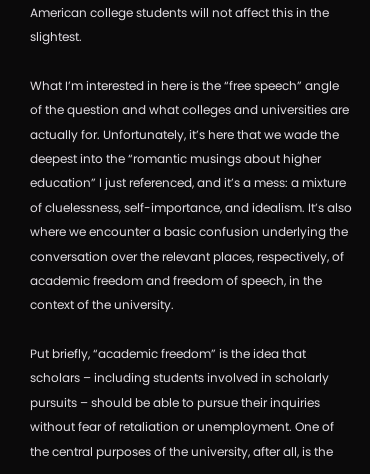American college students will not affect this in the slightest.

What I’m interested in here is the “free speech” angle of the question and what colleges and universities are actually for. Unfortunately, it’s here that we wade the deepest into the “romantic musings about higher education” I just referenced, and it’s a mess: a mixture of cluelessness, self-importance, and idealism. It’s also where we encounter a basic confusion underlying the conversation over the relevant places, respectively, of academic freedom and freedom of speech, in the context of the university.

Put briefly, “academic freedom” is the idea that scholars – including students involved in scholarly pursuits – should be able to pursue their inquiries without fear of retaliation or unemployment. One of the central purposes of the university, after all, is the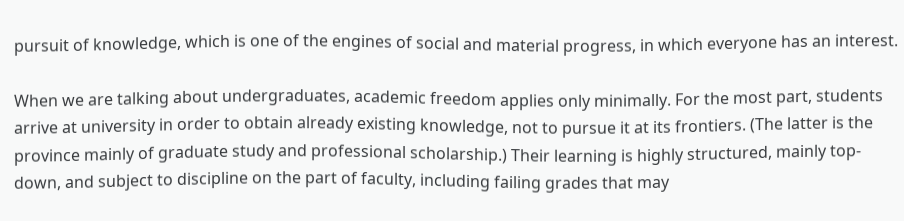pursuit of knowledge, which is one of the engines of social and material progress, in which everyone has an interest.

When we are talking about undergraduates, academic freedom applies only minimally. For the most part, students arrive at university in order to obtain already existing knowledge, not to pursue it at its frontiers. (The latter is the province mainly of graduate study and professional scholarship.) Their learning is highly structured, mainly top-down, and subject to discipline on the part of faculty, including failing grades that may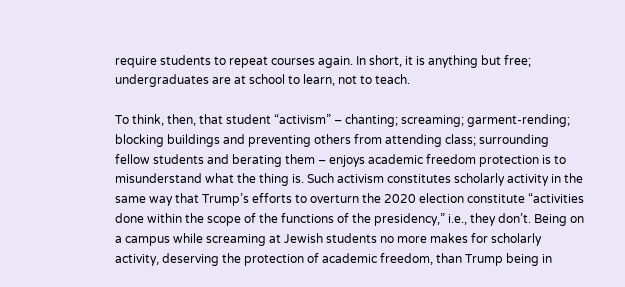require students to repeat courses again. In short, it is anything but free; undergraduates are at school to learn, not to teach.

To think, then, that student “activism” – chanting; screaming; garment-rending; blocking buildings and preventing others from attending class; surrounding fellow students and berating them – enjoys academic freedom protection is to misunderstand what the thing is. Such activism constitutes scholarly activity in the same way that Trump’s efforts to overturn the 2020 election constitute “activities done within the scope of the functions of the presidency,” i.e., they don’t. Being on a campus while screaming at Jewish students no more makes for scholarly activity, deserving the protection of academic freedom, than Trump being in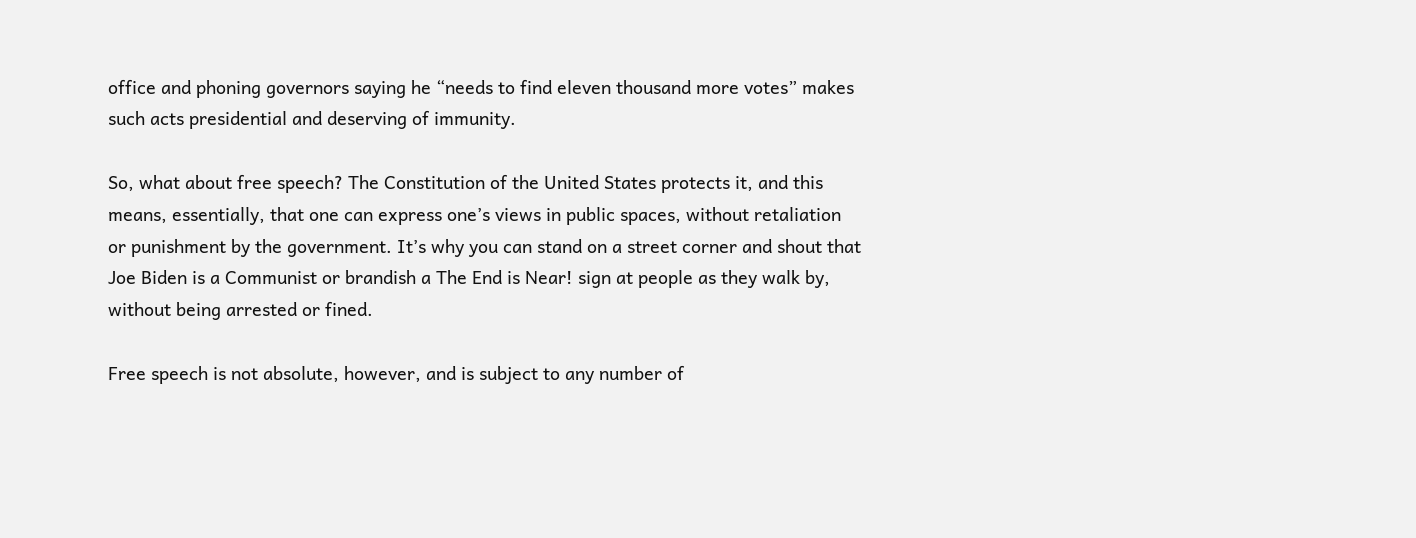office and phoning governors saying he “needs to find eleven thousand more votes” makes such acts presidential and deserving of immunity.

So, what about free speech? The Constitution of the United States protects it, and this means, essentially, that one can express one’s views in public spaces, without retaliation or punishment by the government. It’s why you can stand on a street corner and shout that Joe Biden is a Communist or brandish a The End is Near! sign at people as they walk by, without being arrested or fined.

Free speech is not absolute, however, and is subject to any number of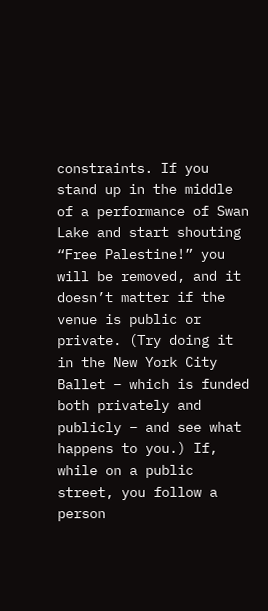constraints. If you stand up in the middle of a performance of Swan Lake and start shouting “Free Palestine!” you will be removed, and it doesn’t matter if the venue is public or private. (Try doing it in the New York City Ballet – which is funded both privately and publicly – and see what happens to you.) If, while on a public street, you follow a person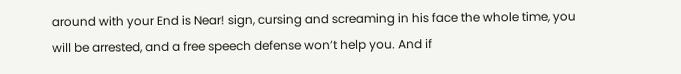around with your End is Near! sign, cursing and screaming in his face the whole time, you will be arrested, and a free speech defense won’t help you. And if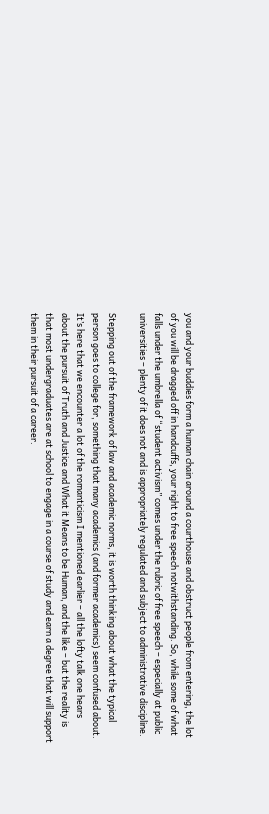you and your buddies form a human chain around a courthouse and obstruct people from entering, the lot of you will be dragged off in handcuffs, your right to free speech notwithstanding. So, while some of what falls under the umbrella of “student activism” comes under the rubric of free speech – especially at public universities – plenty of it does not and is appropriately regulated and subject to administrative discipline.

Stepping out of the framework of law and academic norms, it is worth thinking about what the typical person goes to college for, something that many academics (and former academics) seem confused about. It’s here that we encounter a lot of the romanticism I mentioned earlier – all the lofty talk one hears about the pursuit of Truth and Justice and What it Means to be Human, and the like – but the reality is that most undergraduates are at school to engage in a course of study and earn a degree that will support them in their pursuit of a career.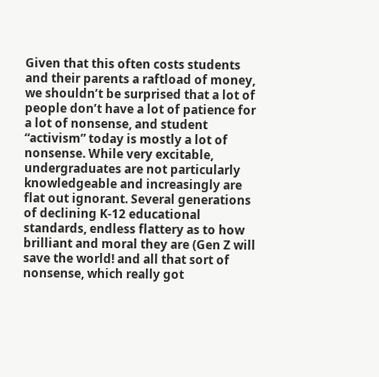Given that this often costs students and their parents a raftload of money, we shouldn’t be surprised that a lot of people don’t have a lot of patience for a lot of nonsense, and student “activism” today is mostly a lot of nonsense. While very excitable, undergraduates are not particularly knowledgeable and increasingly are flat out ignorant. Several generations of declining K-12 educational standards, endless flattery as to how brilliant and moral they are (Gen Z will save the world! and all that sort of nonsense, which really got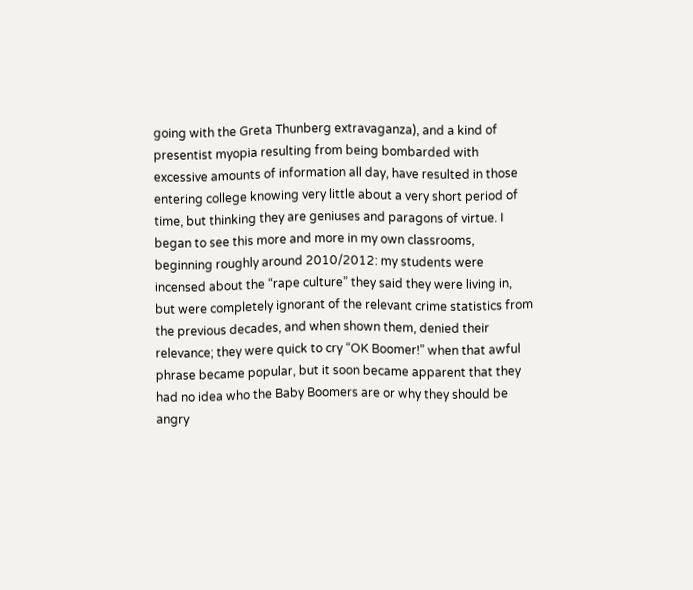going with the Greta Thunberg extravaganza), and a kind of presentist myopia resulting from being bombarded with excessive amounts of information all day, have resulted in those entering college knowing very little about a very short period of time, but thinking they are geniuses and paragons of virtue. I began to see this more and more in my own classrooms, beginning roughly around 2010/2012: my students were incensed about the “rape culture” they said they were living in, but were completely ignorant of the relevant crime statistics from the previous decades, and when shown them, denied their relevance; they were quick to cry “OK Boomer!” when that awful phrase became popular, but it soon became apparent that they had no idea who the Baby Boomers are or why they should be angry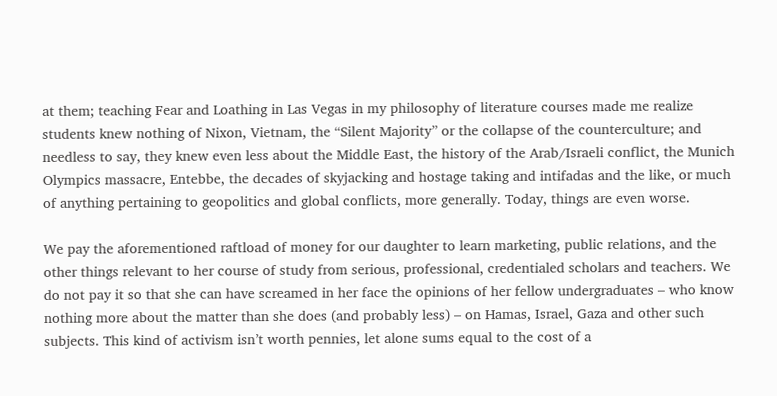at them; teaching Fear and Loathing in Las Vegas in my philosophy of literature courses made me realize students knew nothing of Nixon, Vietnam, the “Silent Majority” or the collapse of the counterculture; and needless to say, they knew even less about the Middle East, the history of the Arab/Israeli conflict, the Munich Olympics massacre, Entebbe, the decades of skyjacking and hostage taking and intifadas and the like, or much of anything pertaining to geopolitics and global conflicts, more generally. Today, things are even worse.

We pay the aforementioned raftload of money for our daughter to learn marketing, public relations, and the other things relevant to her course of study from serious, professional, credentialed scholars and teachers. We do not pay it so that she can have screamed in her face the opinions of her fellow undergraduates – who know nothing more about the matter than she does (and probably less) – on Hamas, Israel, Gaza and other such subjects. This kind of activism isn’t worth pennies, let alone sums equal to the cost of a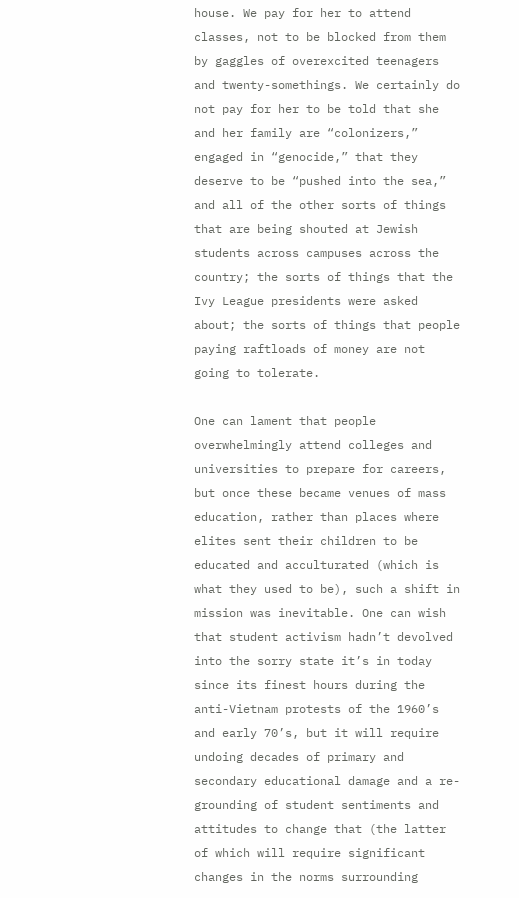house. We pay for her to attend classes, not to be blocked from them by gaggles of overexcited teenagers and twenty-somethings. We certainly do not pay for her to be told that she and her family are “colonizers,” engaged in “genocide,” that they deserve to be “pushed into the sea,” and all of the other sorts of things that are being shouted at Jewish students across campuses across the country; the sorts of things that the Ivy League presidents were asked about; the sorts of things that people paying raftloads of money are not going to tolerate.

One can lament that people overwhelmingly attend colleges and universities to prepare for careers, but once these became venues of mass education, rather than places where elites sent their children to be educated and acculturated (which is what they used to be), such a shift in mission was inevitable. One can wish that student activism hadn’t devolved into the sorry state it’s in today since its finest hours during the anti-Vietnam protests of the 1960’s and early 70’s, but it will require undoing decades of primary and secondary educational damage and a re-grounding of student sentiments and attitudes to change that (the latter of which will require significant changes in the norms surrounding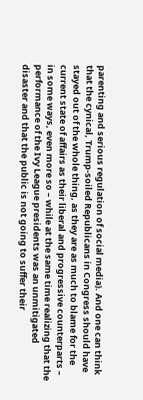parenting and serious regulation of social media). And one can think that the cynical, Trump-soiled Republicans in Congress should have stayed out of the whole thing, as they are as much to blame for the current state of affairs as their liberal and progressive counterparts – in some ways, even more so – while at the same time realizing that the performance of the Ivy League presidents was an unmitigated disaster and that the public is not going to suffer their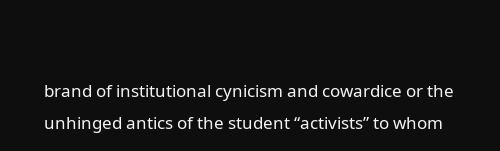brand of institutional cynicism and cowardice or the unhinged antics of the student “activists” to whom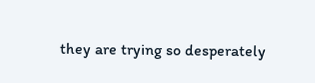they are trying so desperately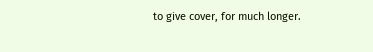to give cover, for much longer.